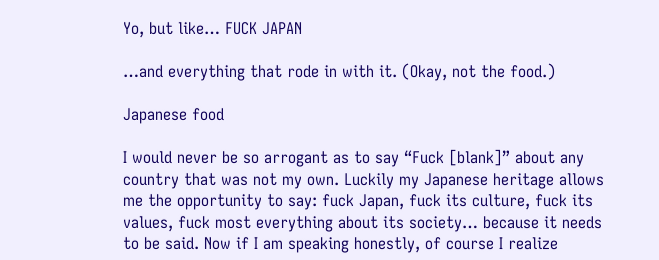Yo, but like… FUCK JAPAN

…and everything that rode in with it. (Okay, not the food.)

Japanese food

I would never be so arrogant as to say “Fuck [blank]” about any country that was not my own. Luckily my Japanese heritage allows me the opportunity to say: fuck Japan, fuck its culture, fuck its values, fuck most everything about its society… because it needs to be said. Now if I am speaking honestly, of course I realize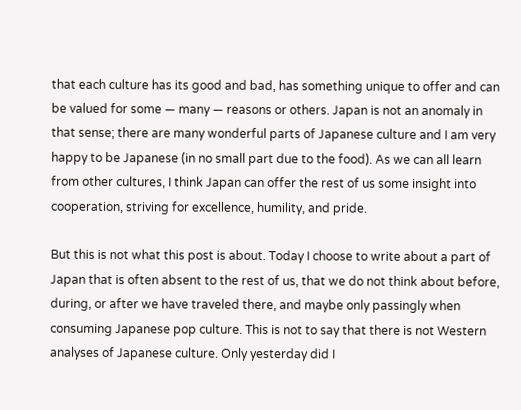that each culture has its good and bad, has something unique to offer and can be valued for some — many — reasons or others. Japan is not an anomaly in that sense; there are many wonderful parts of Japanese culture and I am very happy to be Japanese (in no small part due to the food). As we can all learn from other cultures, I think Japan can offer the rest of us some insight into cooperation, striving for excellence, humility, and pride.

But this is not what this post is about. Today I choose to write about a part of Japan that is often absent to the rest of us, that we do not think about before, during, or after we have traveled there, and maybe only passingly when consuming Japanese pop culture. This is not to say that there is not Western analyses of Japanese culture. Only yesterday did I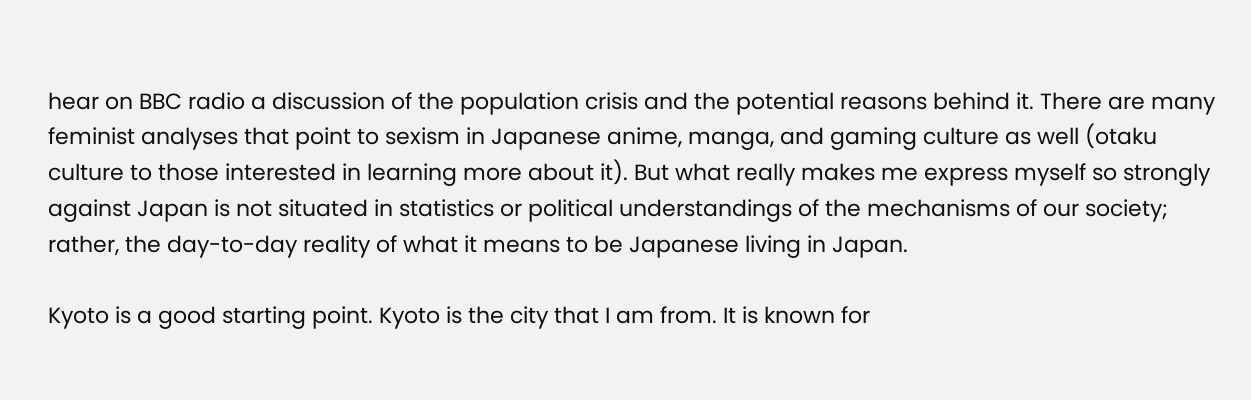hear on BBC radio a discussion of the population crisis and the potential reasons behind it. There are many feminist analyses that point to sexism in Japanese anime, manga, and gaming culture as well (otaku culture to those interested in learning more about it). But what really makes me express myself so strongly against Japan is not situated in statistics or political understandings of the mechanisms of our society; rather, the day-to-day reality of what it means to be Japanese living in Japan.

Kyoto is a good starting point. Kyoto is the city that I am from. It is known for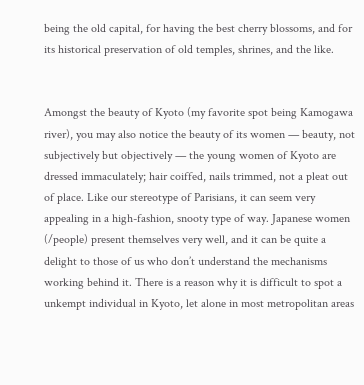being the old capital, for having the best cherry blossoms, and for its historical preservation of old temples, shrines, and the like.


Amongst the beauty of Kyoto (my favorite spot being Kamogawa river), you may also notice the beauty of its women — beauty, not subjectively but objectively — the young women of Kyoto are dressed immaculately; hair coiffed, nails trimmed, not a pleat out of place. Like our stereotype of Parisians, it can seem very appealing in a high-fashion, snooty type of way. Japanese women (/people) present themselves very well, and it can be quite a delight to those of us who don’t understand the mechanisms working behind it. There is a reason why it is difficult to spot a unkempt individual in Kyoto, let alone in most metropolitan areas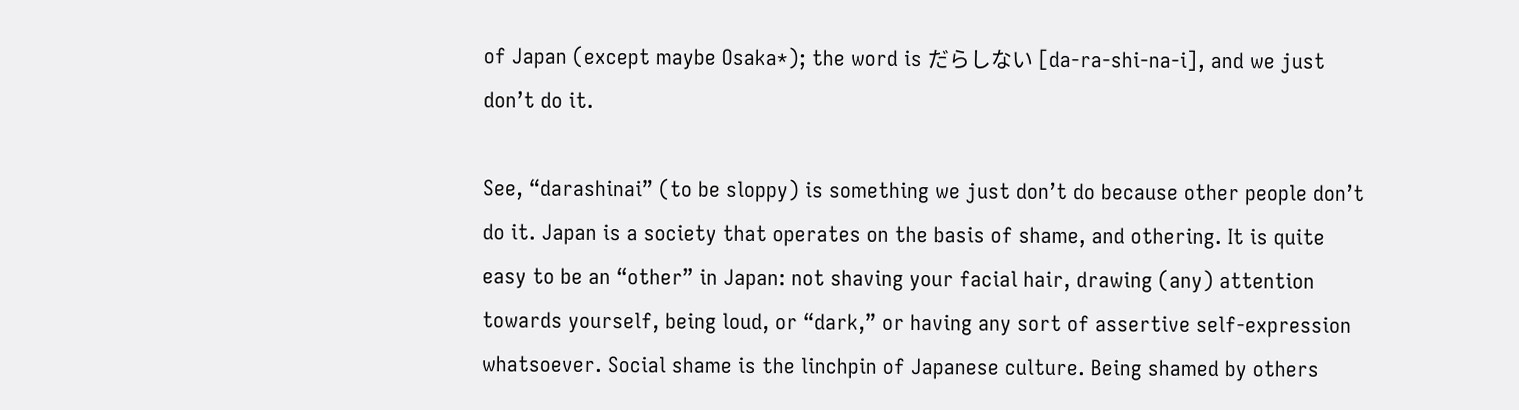of Japan (except maybe Osaka*); the word is だらしない [da-ra-shi-na-i], and we just don’t do it.

See, “darashinai” (to be sloppy) is something we just don’t do because other people don’t do it. Japan is a society that operates on the basis of shame, and othering. It is quite easy to be an “other” in Japan: not shaving your facial hair, drawing (any) attention towards yourself, being loud, or “dark,” or having any sort of assertive self-expression whatsoever. Social shame is the linchpin of Japanese culture. Being shamed by others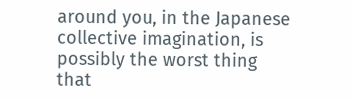around you, in the Japanese collective imagination, is possibly the worst thing that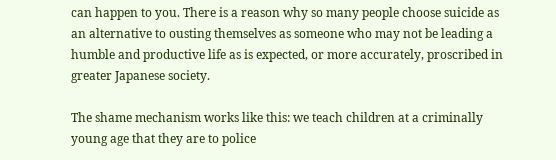can happen to you. There is a reason why so many people choose suicide as an alternative to ousting themselves as someone who may not be leading a humble and productive life as is expected, or more accurately, proscribed in greater Japanese society.

The shame mechanism works like this: we teach children at a criminally young age that they are to police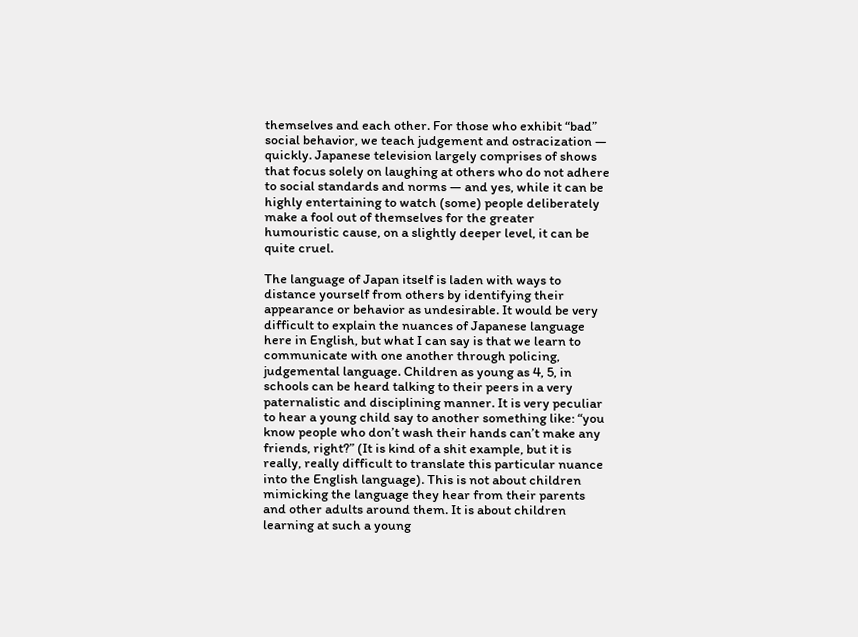themselves and each other. For those who exhibit “bad” social behavior, we teach judgement and ostracization — quickly. Japanese television largely comprises of shows that focus solely on laughing at others who do not adhere to social standards and norms — and yes, while it can be highly entertaining to watch (some) people deliberately make a fool out of themselves for the greater humouristic cause, on a slightly deeper level, it can be quite cruel.

The language of Japan itself is laden with ways to distance yourself from others by identifying their appearance or behavior as undesirable. It would be very difficult to explain the nuances of Japanese language here in English, but what I can say is that we learn to communicate with one another through policing, judgemental language. Children as young as 4, 5, in schools can be heard talking to their peers in a very paternalistic and disciplining manner. It is very peculiar to hear a young child say to another something like: “you know people who don’t wash their hands can’t make any friends, right?” (It is kind of a shit example, but it is really, really difficult to translate this particular nuance into the English language). This is not about children mimicking the language they hear from their parents and other adults around them. It is about children learning at such a young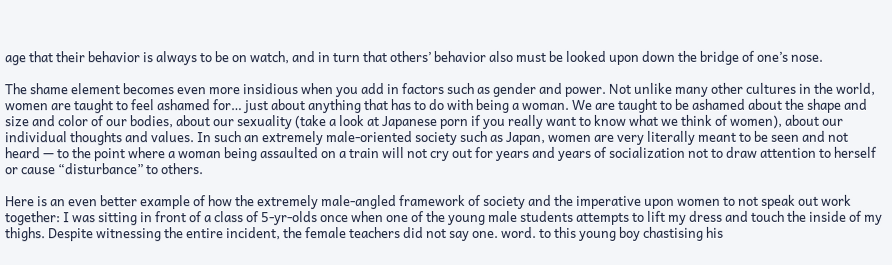age that their behavior is always to be on watch, and in turn that others’ behavior also must be looked upon down the bridge of one’s nose.

The shame element becomes even more insidious when you add in factors such as gender and power. Not unlike many other cultures in the world, women are taught to feel ashamed for… just about anything that has to do with being a woman. We are taught to be ashamed about the shape and size and color of our bodies, about our sexuality (take a look at Japanese porn if you really want to know what we think of women), about our individual thoughts and values. In such an extremely male-oriented society such as Japan, women are very literally meant to be seen and not heard — to the point where a woman being assaulted on a train will not cry out for years and years of socialization not to draw attention to herself or cause “disturbance” to others.

Here is an even better example of how the extremely male-angled framework of society and the imperative upon women to not speak out work together: I was sitting in front of a class of 5-yr-olds once when one of the young male students attempts to lift my dress and touch the inside of my thighs. Despite witnessing the entire incident, the female teachers did not say one. word. to this young boy chastising his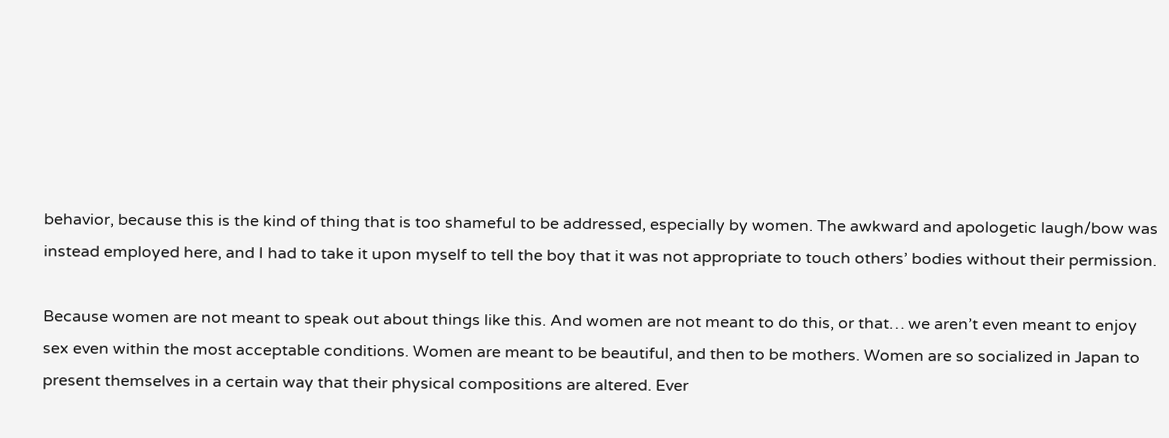behavior, because this is the kind of thing that is too shameful to be addressed, especially by women. The awkward and apologetic laugh/bow was instead employed here, and I had to take it upon myself to tell the boy that it was not appropriate to touch others’ bodies without their permission.

Because women are not meant to speak out about things like this. And women are not meant to do this, or that… we aren’t even meant to enjoy sex even within the most acceptable conditions. Women are meant to be beautiful, and then to be mothers. Women are so socialized in Japan to present themselves in a certain way that their physical compositions are altered. Ever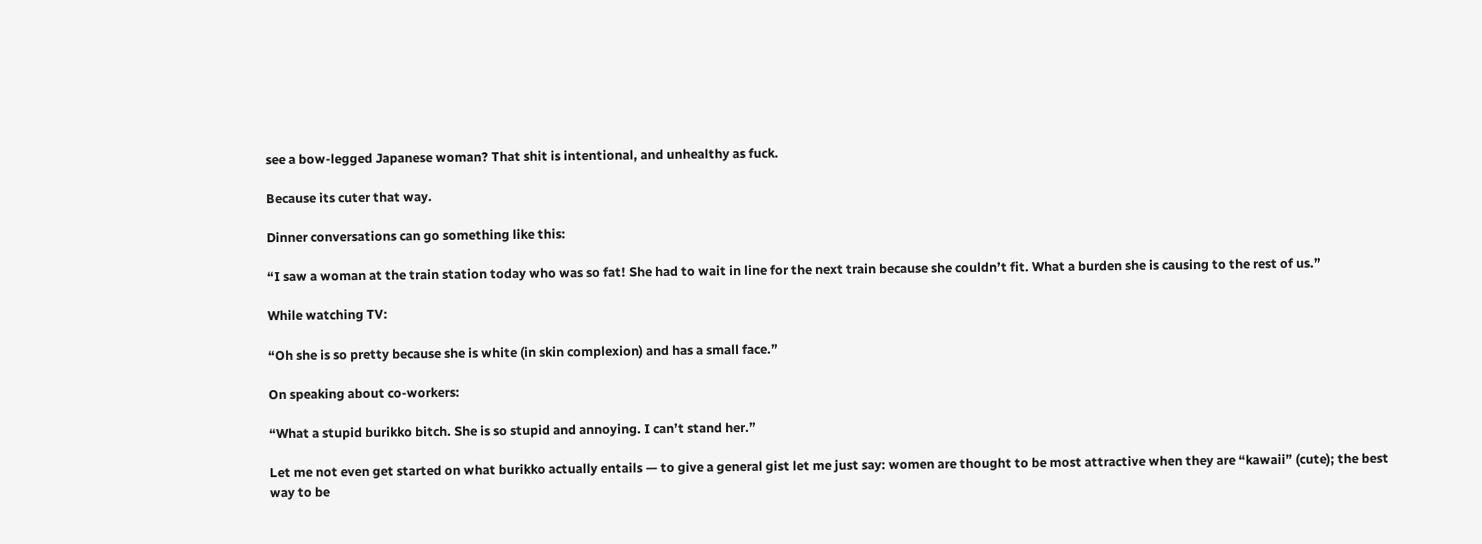see a bow-legged Japanese woman? That shit is intentional, and unhealthy as fuck.

Because its cuter that way.

Dinner conversations can go something like this:

“I saw a woman at the train station today who was so fat! She had to wait in line for the next train because she couldn’t fit. What a burden she is causing to the rest of us.”

While watching TV:

“Oh she is so pretty because she is white (in skin complexion) and has a small face.”

On speaking about co-workers:

“What a stupid burikko bitch. She is so stupid and annoying. I can’t stand her.”

Let me not even get started on what burikko actually entails — to give a general gist let me just say: women are thought to be most attractive when they are “kawaii” (cute); the best way to be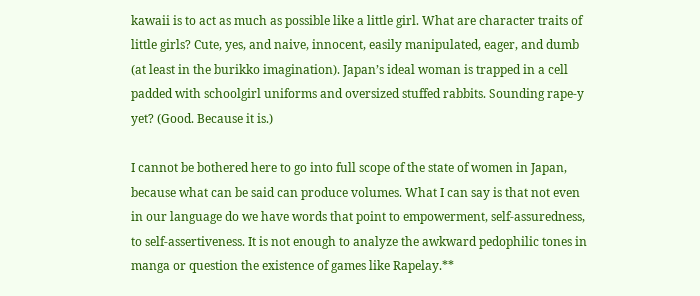kawaii is to act as much as possible like a little girl. What are character traits of little girls? Cute, yes, and naive, innocent, easily manipulated, eager, and dumb (at least in the burikko imagination). Japan’s ideal woman is trapped in a cell padded with schoolgirl uniforms and oversized stuffed rabbits. Sounding rape-y yet? (Good. Because it is.)

I cannot be bothered here to go into full scope of the state of women in Japan, because what can be said can produce volumes. What I can say is that not even in our language do we have words that point to empowerment, self-assuredness, to self-assertiveness. It is not enough to analyze the awkward pedophilic tones in manga or question the existence of games like Rapelay.**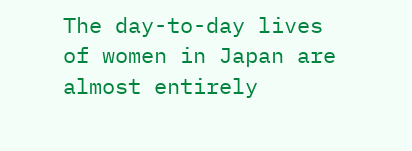The day-to-day lives of women in Japan are almost entirely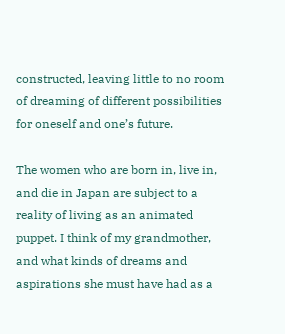constructed, leaving little to no room of dreaming of different possibilities for oneself and one’s future.

The women who are born in, live in, and die in Japan are subject to a reality of living as an animated puppet. I think of my grandmother, and what kinds of dreams and aspirations she must have had as a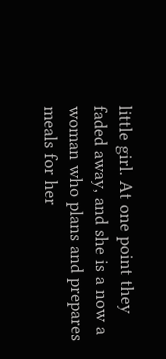little girl. At one point they faded away, and she is a now a woman who plans and prepares meals for her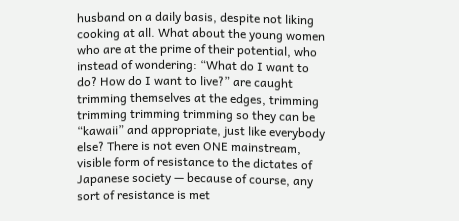husband on a daily basis, despite not liking cooking at all. What about the young women who are at the prime of their potential, who instead of wondering: “What do I want to do? How do I want to live?” are caught trimming themselves at the edges, trimming trimming trimming trimming so they can be “kawaii” and appropriate, just like everybody else? There is not even ONE mainstream, visible form of resistance to the dictates of Japanese society — because of course, any sort of resistance is met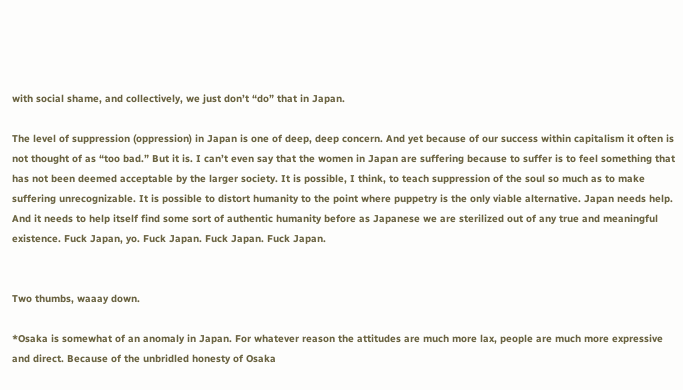with social shame, and collectively, we just don’t “do” that in Japan.

The level of suppression (oppression) in Japan is one of deep, deep concern. And yet because of our success within capitalism it often is not thought of as “too bad.” But it is. I can’t even say that the women in Japan are suffering because to suffer is to feel something that has not been deemed acceptable by the larger society. It is possible, I think, to teach suppression of the soul so much as to make suffering unrecognizable. It is possible to distort humanity to the point where puppetry is the only viable alternative. Japan needs help. And it needs to help itself find some sort of authentic humanity before as Japanese we are sterilized out of any true and meaningful existence. Fuck Japan, yo. Fuck Japan. Fuck Japan. Fuck Japan.


Two thumbs, waaay down.

*Osaka is somewhat of an anomaly in Japan. For whatever reason the attitudes are much more lax, people are much more expressive and direct. Because of the unbridled honesty of Osaka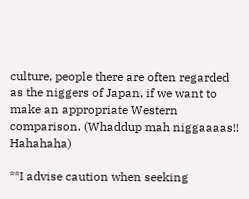culture, people there are often regarded as the niggers of Japan, if we want to make an appropriate Western comparison. (Whaddup mah niggaaaas!! Hahahaha)

**I advise caution when seeking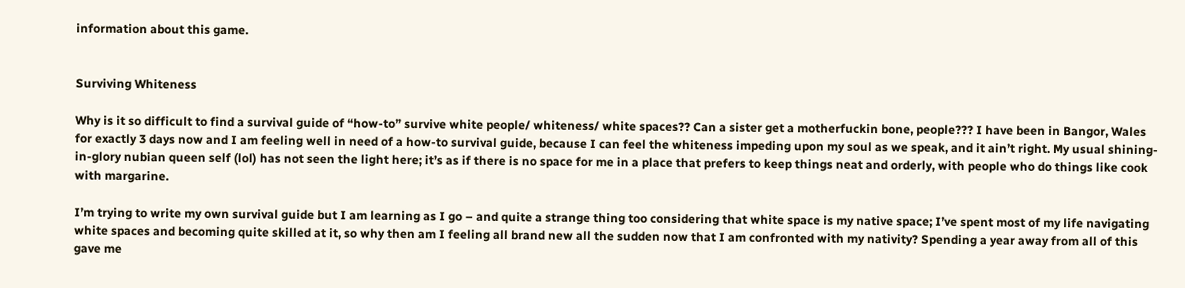information about this game.


Surviving Whiteness

Why is it so difficult to find a survival guide of “how-to” survive white people/ whiteness/ white spaces?? Can a sister get a motherfuckin bone, people??? I have been in Bangor, Wales for exactly 3 days now and I am feeling well in need of a how-to survival guide, because I can feel the whiteness impeding upon my soul as we speak, and it ain’t right. My usual shining-in-glory nubian queen self (lol) has not seen the light here; it’s as if there is no space for me in a place that prefers to keep things neat and orderly, with people who do things like cook with margarine.

I’m trying to write my own survival guide but I am learning as I go – and quite a strange thing too considering that white space is my native space; I’ve spent most of my life navigating white spaces and becoming quite skilled at it, so why then am I feeling all brand new all the sudden now that I am confronted with my nativity? Spending a year away from all of this gave me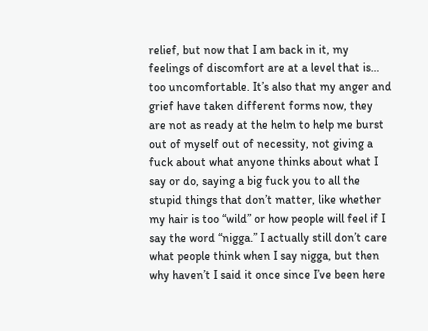relief, but now that I am back in it, my feelings of discomfort are at a level that is… too uncomfortable. It’s also that my anger and grief have taken different forms now, they are not as ready at the helm to help me burst out of myself out of necessity, not giving a fuck about what anyone thinks about what I say or do, saying a big fuck you to all the stupid things that don’t matter, like whether my hair is too “wild” or how people will feel if I say the word “nigga.” I actually still don’t care what people think when I say nigga, but then why haven’t I said it once since I’ve been here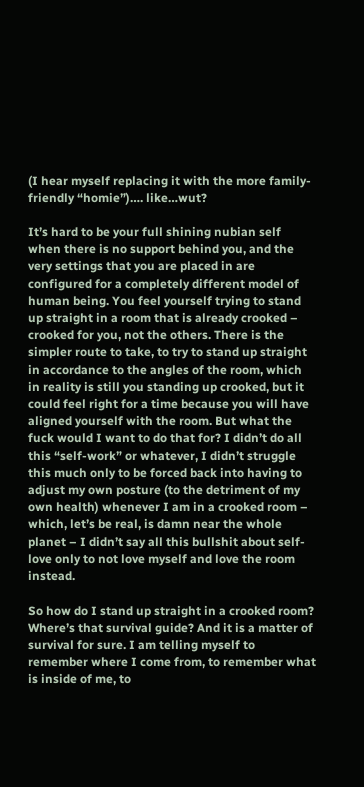(I hear myself replacing it with the more family-friendly “homie”)…. like…wut?

It’s hard to be your full shining nubian self when there is no support behind you, and the very settings that you are placed in are configured for a completely different model of human being. You feel yourself trying to stand up straight in a room that is already crooked – crooked for you, not the others. There is the simpler route to take, to try to stand up straight in accordance to the angles of the room, which in reality is still you standing up crooked, but it could feel right for a time because you will have aligned yourself with the room. But what the fuck would I want to do that for? I didn’t do all this “self-work” or whatever, I didn’t struggle this much only to be forced back into having to adjust my own posture (to the detriment of my own health) whenever I am in a crooked room – which, let’s be real, is damn near the whole planet – I didn’t say all this bullshit about self-love only to not love myself and love the room instead.

So how do I stand up straight in a crooked room? Where’s that survival guide? And it is a matter of survival for sure. I am telling myself to remember where I come from, to remember what is inside of me, to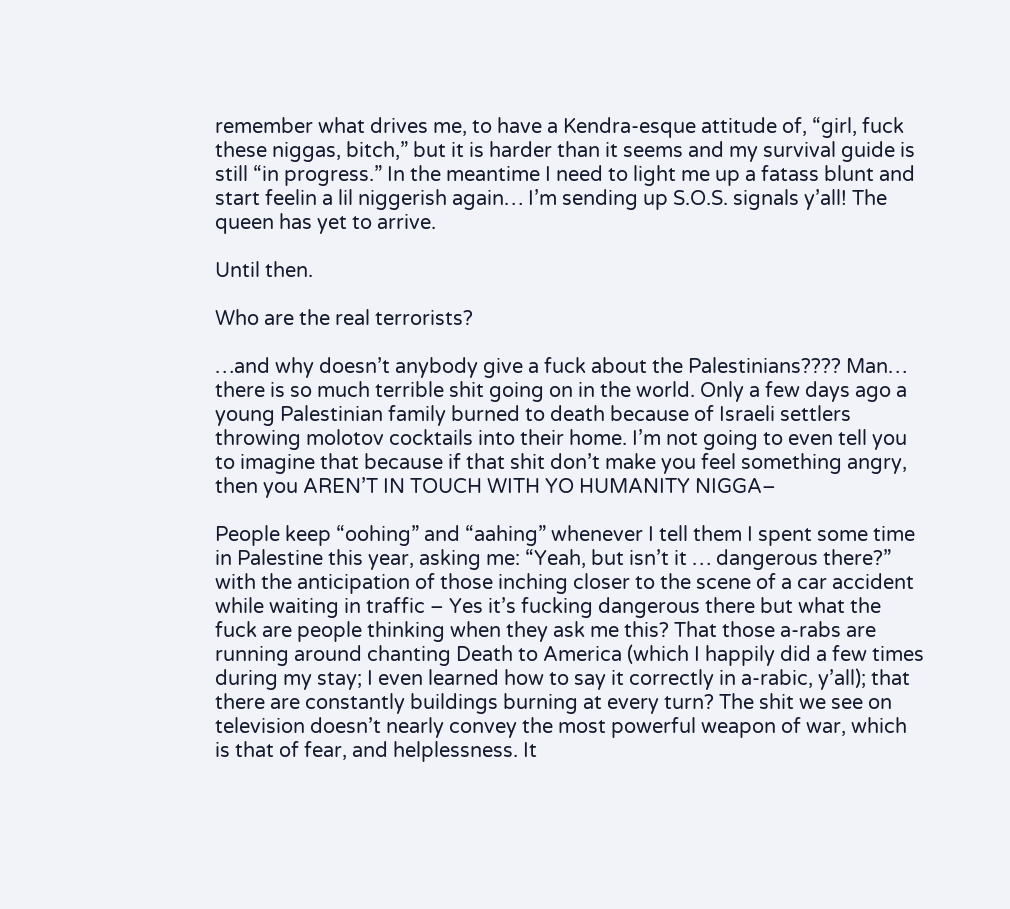remember what drives me, to have a Kendra-esque attitude of, “girl, fuck these niggas, bitch,” but it is harder than it seems and my survival guide is still “in progress.” In the meantime I need to light me up a fatass blunt and start feelin a lil niggerish again… I’m sending up S.O.S. signals y’all! The queen has yet to arrive.

Until then.

Who are the real terrorists?

…and why doesn’t anybody give a fuck about the Palestinians???? Man… there is so much terrible shit going on in the world. Only a few days ago a young Palestinian family burned to death because of Israeli settlers throwing molotov cocktails into their home. I’m not going to even tell you to imagine that because if that shit don’t make you feel something angry, then you AREN’T IN TOUCH WITH YO HUMANITY NIGGA–

People keep “oohing” and “aahing” whenever I tell them I spent some time in Palestine this year, asking me: “Yeah, but isn’t it … dangerous there?” with the anticipation of those inching closer to the scene of a car accident while waiting in traffic – Yes it’s fucking dangerous there but what the fuck are people thinking when they ask me this? That those a-rabs are running around chanting Death to America (which I happily did a few times during my stay; I even learned how to say it correctly in a-rabic, y’all); that there are constantly buildings burning at every turn? The shit we see on television doesn’t nearly convey the most powerful weapon of war, which is that of fear, and helplessness. It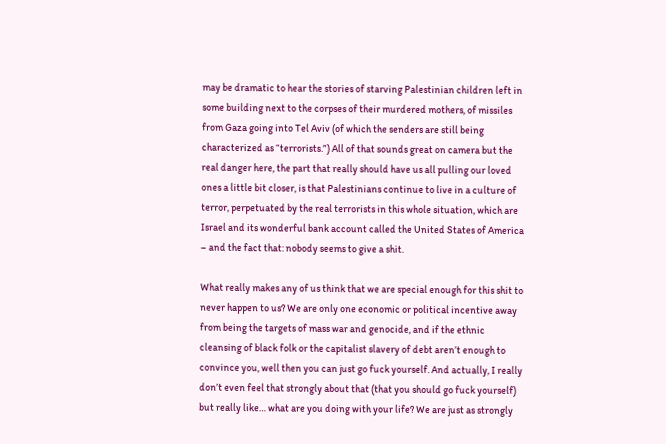may be dramatic to hear the stories of starving Palestinian children left in some building next to the corpses of their murdered mothers, of missiles from Gaza going into Tel Aviv (of which the senders are still being characterized as “terrorists.”) All of that sounds great on camera but the real danger here, the part that really should have us all pulling our loved ones a little bit closer, is that Palestinians continue to live in a culture of terror, perpetuated by the real terrorists in this whole situation, which are Israel and its wonderful bank account called the United States of America – and the fact that: nobody seems to give a shit.

What really makes any of us think that we are special enough for this shit to never happen to us? We are only one economic or political incentive away from being the targets of mass war and genocide, and if the ethnic cleansing of black folk or the capitalist slavery of debt aren’t enough to convince you, well then you can just go fuck yourself. And actually, I really don’t even feel that strongly about that (that you should go fuck yourself) but really like… what are you doing with your life? We are just as strongly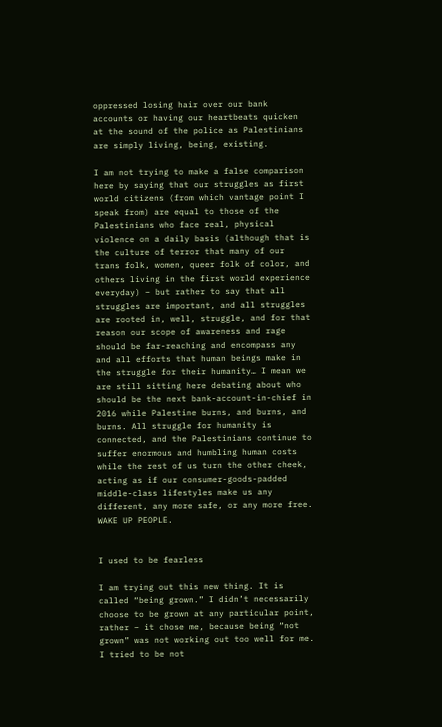oppressed losing hair over our bank accounts or having our heartbeats quicken at the sound of the police as Palestinians are simply living, being, existing.

I am not trying to make a false comparison here by saying that our struggles as first world citizens (from which vantage point I speak from) are equal to those of the Palestinians who face real, physical violence on a daily basis (although that is the culture of terror that many of our trans folk, women, queer folk of color, and others living in the first world experience everyday) – but rather to say that all struggles are important, and all struggles are rooted in, well, struggle, and for that reason our scope of awareness and rage should be far-reaching and encompass any and all efforts that human beings make in the struggle for their humanity… I mean we are still sitting here debating about who should be the next bank-account-in-chief in 2016 while Palestine burns, and burns, and burns. All struggle for humanity is connected, and the Palestinians continue to suffer enormous and humbling human costs while the rest of us turn the other cheek, acting as if our consumer-goods-padded middle-class lifestyles make us any different, any more safe, or any more free. WAKE UP PEOPLE.


I used to be fearless

I am trying out this new thing. It is called “being grown.” I didn’t necessarily choose to be grown at any particular point, rather – it chose me, because being “not grown” was not working out too well for me. I tried to be not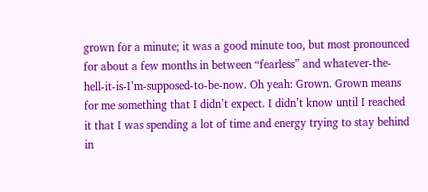grown for a minute; it was a good minute too, but most pronounced for about a few months in between “fearless” and whatever-the-hell-it-is-I’m-supposed-to-be-now. Oh yeah: Grown. Grown means for me something that I didn’t expect. I didn’t know until I reached it that I was spending a lot of time and energy trying to stay behind in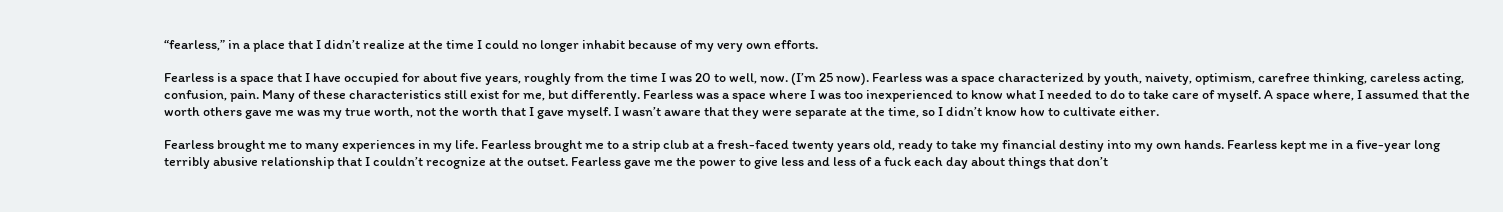“fearless,” in a place that I didn’t realize at the time I could no longer inhabit because of my very own efforts.

Fearless is a space that I have occupied for about five years, roughly from the time I was 20 to well, now. (I’m 25 now). Fearless was a space characterized by youth, naivety, optimism, carefree thinking, careless acting, confusion, pain. Many of these characteristics still exist for me, but differently. Fearless was a space where I was too inexperienced to know what I needed to do to take care of myself. A space where, I assumed that the worth others gave me was my true worth, not the worth that I gave myself. I wasn’t aware that they were separate at the time, so I didn’t know how to cultivate either.

Fearless brought me to many experiences in my life. Fearless brought me to a strip club at a fresh-faced twenty years old, ready to take my financial destiny into my own hands. Fearless kept me in a five-year long terribly abusive relationship that I couldn’t recognize at the outset. Fearless gave me the power to give less and less of a fuck each day about things that don’t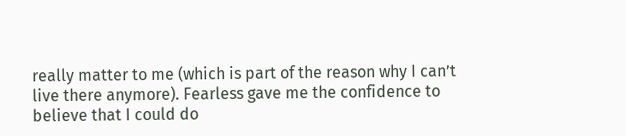really matter to me (which is part of the reason why I can’t live there anymore). Fearless gave me the confidence to believe that I could do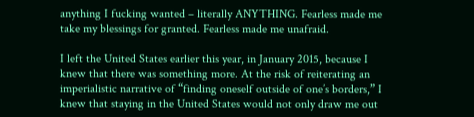anything I fucking wanted – literally ANYTHING. Fearless made me take my blessings for granted. Fearless made me unafraid.

I left the United States earlier this year, in January 2015, because I knew that there was something more. At the risk of reiterating an imperialistic narrative of “finding oneself outside of one’s borders,” I knew that staying in the United States would not only draw me out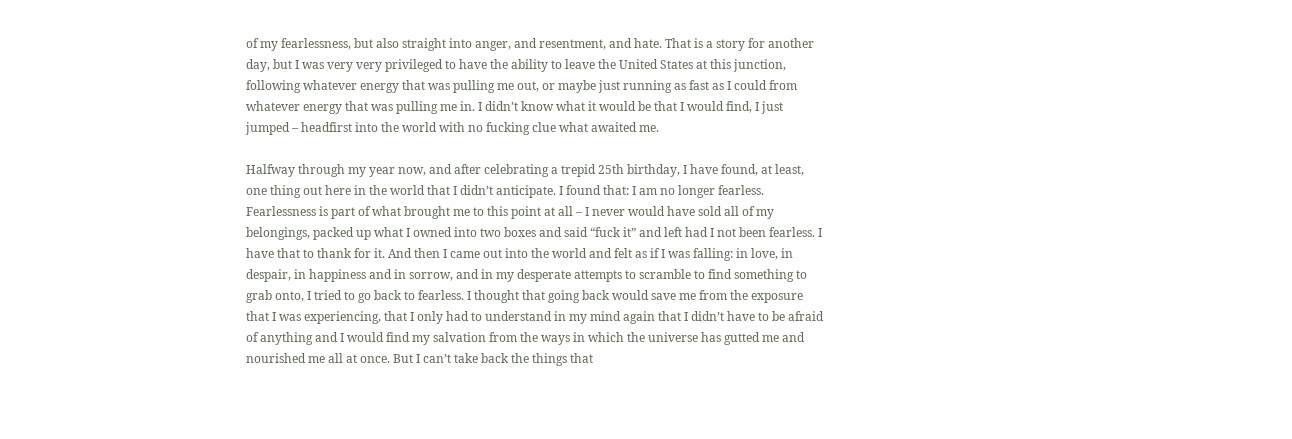of my fearlessness, but also straight into anger, and resentment, and hate. That is a story for another day, but I was very very privileged to have the ability to leave the United States at this junction, following whatever energy that was pulling me out, or maybe just running as fast as I could from whatever energy that was pulling me in. I didn’t know what it would be that I would find, I just jumped – headfirst into the world with no fucking clue what awaited me.

Halfway through my year now, and after celebrating a trepid 25th birthday, I have found, at least, one thing out here in the world that I didn’t anticipate. I found that: I am no longer fearless. Fearlessness is part of what brought me to this point at all – I never would have sold all of my belongings, packed up what I owned into two boxes and said “fuck it” and left had I not been fearless. I have that to thank for it. And then I came out into the world and felt as if I was falling: in love, in despair, in happiness and in sorrow, and in my desperate attempts to scramble to find something to grab onto, I tried to go back to fearless. I thought that going back would save me from the exposure that I was experiencing, that I only had to understand in my mind again that I didn’t have to be afraid of anything and I would find my salvation from the ways in which the universe has gutted me and nourished me all at once. But I can’t take back the things that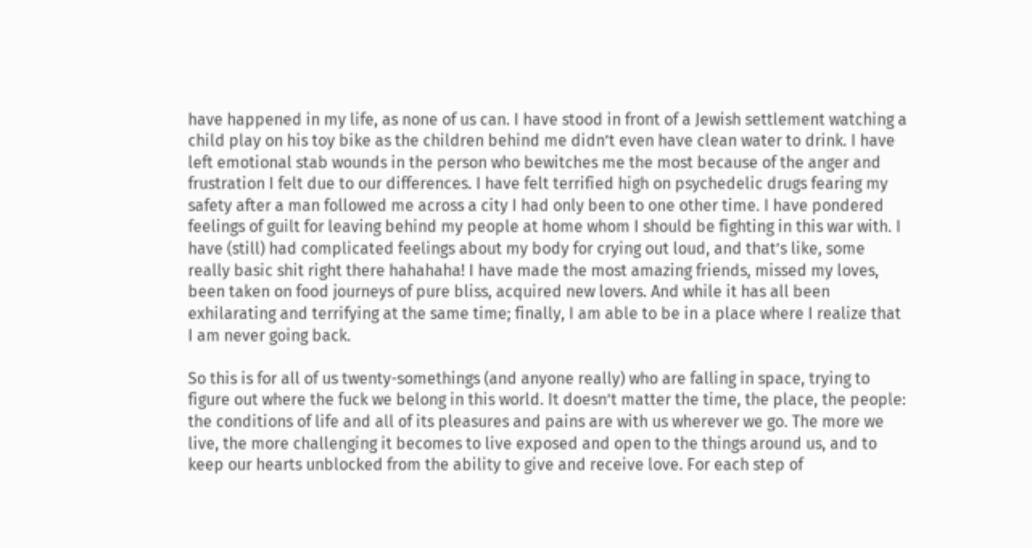have happened in my life, as none of us can. I have stood in front of a Jewish settlement watching a child play on his toy bike as the children behind me didn’t even have clean water to drink. I have left emotional stab wounds in the person who bewitches me the most because of the anger and frustration I felt due to our differences. I have felt terrified high on psychedelic drugs fearing my safety after a man followed me across a city I had only been to one other time. I have pondered feelings of guilt for leaving behind my people at home whom I should be fighting in this war with. I have (still) had complicated feelings about my body for crying out loud, and that’s like, some really basic shit right there hahahaha! I have made the most amazing friends, missed my loves, been taken on food journeys of pure bliss, acquired new lovers. And while it has all been exhilarating and terrifying at the same time; finally, I am able to be in a place where I realize that I am never going back.

So this is for all of us twenty-somethings (and anyone really) who are falling in space, trying to figure out where the fuck we belong in this world. It doesn’t matter the time, the place, the people: the conditions of life and all of its pleasures and pains are with us wherever we go. The more we live, the more challenging it becomes to live exposed and open to the things around us, and to keep our hearts unblocked from the ability to give and receive love. For each step of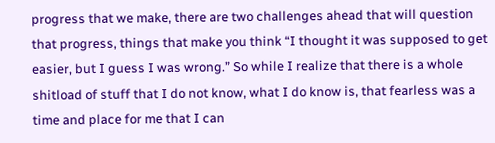progress that we make, there are two challenges ahead that will question that progress, things that make you think “I thought it was supposed to get easier, but I guess I was wrong.” So while I realize that there is a whole shitload of stuff that I do not know, what I do know is, that fearless was a time and place for me that I can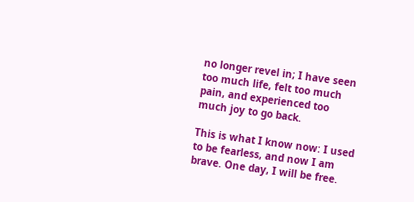no longer revel in; I have seen too much life, felt too much pain, and experienced too much joy to go back.

This is what I know now: I used to be fearless, and now I am brave. One day, I will be free.